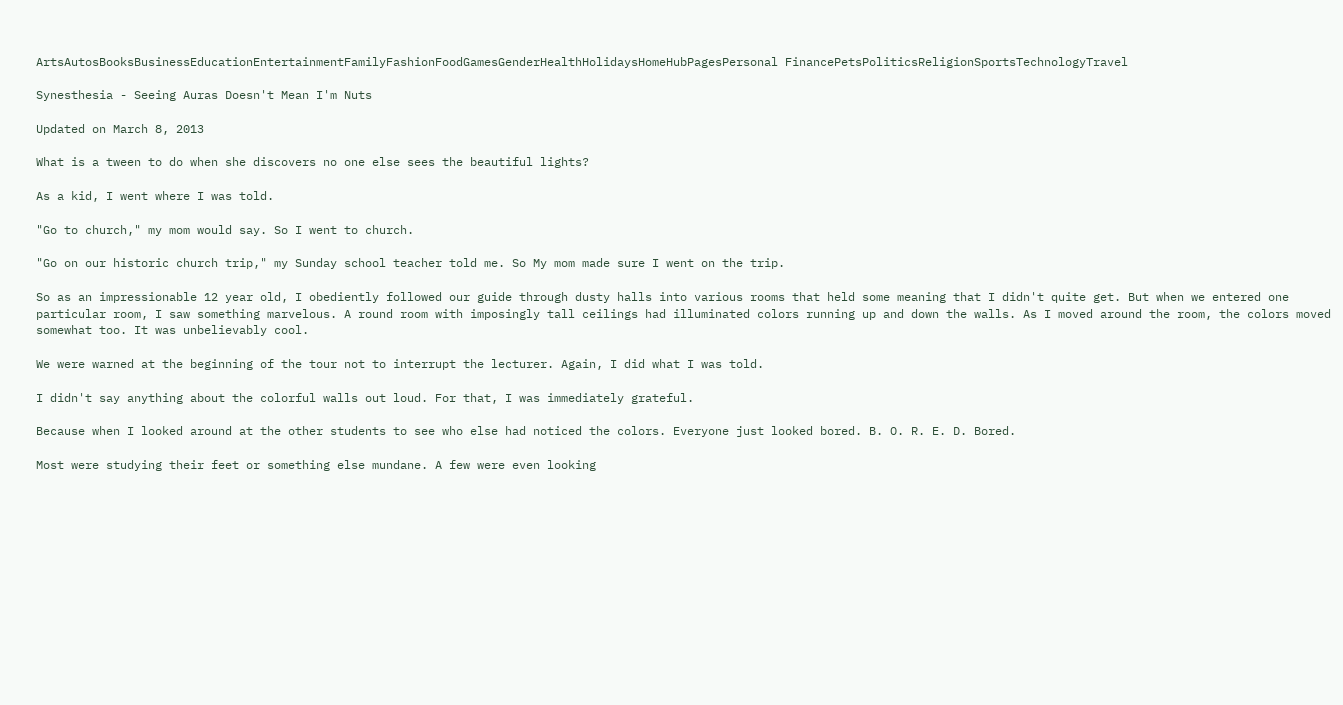ArtsAutosBooksBusinessEducationEntertainmentFamilyFashionFoodGamesGenderHealthHolidaysHomeHubPagesPersonal FinancePetsPoliticsReligionSportsTechnologyTravel

Synesthesia - Seeing Auras Doesn't Mean I'm Nuts

Updated on March 8, 2013

What is a tween to do when she discovers no one else sees the beautiful lights?

As a kid, I went where I was told.

"Go to church," my mom would say. So I went to church.

"Go on our historic church trip," my Sunday school teacher told me. So My mom made sure I went on the trip.

So as an impressionable 12 year old, I obediently followed our guide through dusty halls into various rooms that held some meaning that I didn't quite get. But when we entered one particular room, I saw something marvelous. A round room with imposingly tall ceilings had illuminated colors running up and down the walls. As I moved around the room, the colors moved somewhat too. It was unbelievably cool.

We were warned at the beginning of the tour not to interrupt the lecturer. Again, I did what I was told.

I didn't say anything about the colorful walls out loud. For that, I was immediately grateful.

Because when I looked around at the other students to see who else had noticed the colors. Everyone just looked bored. B. O. R. E. D. Bored.

Most were studying their feet or something else mundane. A few were even looking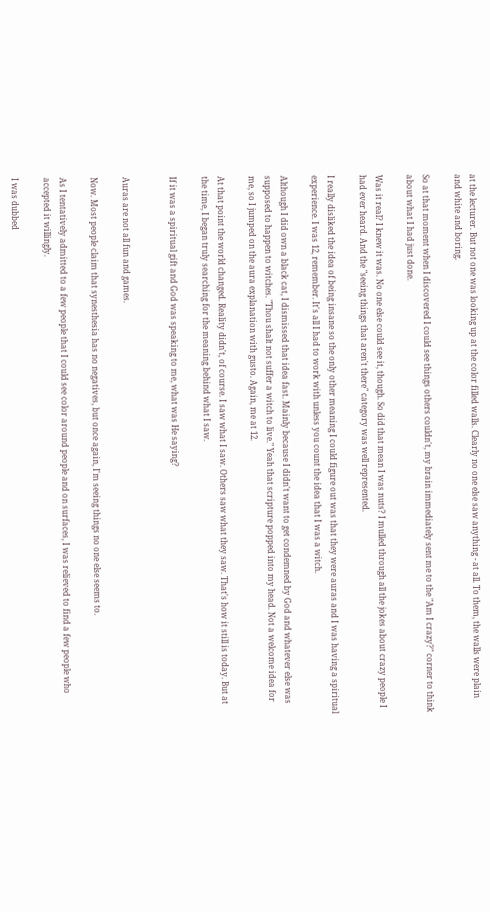at the lecturer. But not one was looking up at the color filled walls. Clearly no one else saw anything - at all. To them, the walls were plain and white and boring.

So at that moment when I discovered I could see things others couldn't, my brain immediately sent me to the "Am I crazy?" corner to think about what I had just done.

Was it real? I knew it was. No one else could see it, though. So did that mean I was nuts? I mulled through all the jokes about crazy people I had ever heard. And the "seeing things that aren't there" category was well represented.

I really disliked the idea of being insane so the only other meaning I could figure out was that they were auras and I was having a spiritual experience. I was 12, remember. It's all I had to work with unless you count the idea that I was a witch.

Although I did own a black cat, I dismissed that idea fast. Mainly because I didn't want to get condemned by God and whatever else was supposed to happen to witches. "Thou shalt not suffer a witch to live." Yeah that scripture popped into my head. Not a welcome idea for me, so I jumped on the aura explanation with gusto. Again, me at 12.

At that point the world changed. Reality didn't, of course. I saw what I saw. Others saw what they saw. That's how it still is today. But at the time, I began truly searching for the meaning behind what I saw.

If it was a spiritual gift and God was speaking to me, what was He saying?


Auras are not all fun and games.

Now. Most people claim that synesthesia has no negatives, but once again, I'm seeing things no one else seems to.

As I tentatively admitted to a few people that I could see color around people and on surfaces, I was relieved to find a few people who accepted it willingly.

I was dubbed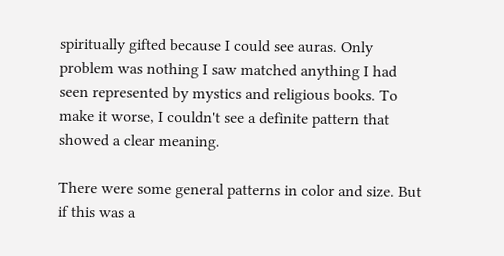spiritually gifted because I could see auras. Only problem was nothing I saw matched anything I had seen represented by mystics and religious books. To make it worse, I couldn't see a definite pattern that showed a clear meaning.

There were some general patterns in color and size. But if this was a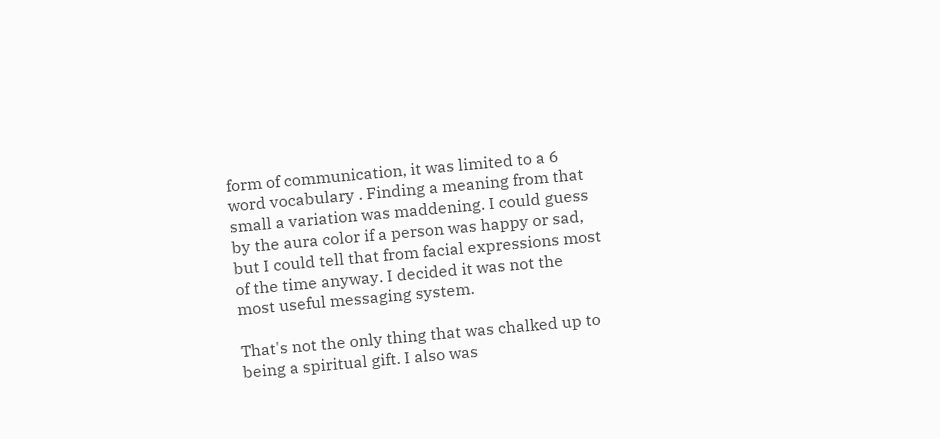form of communication, it was limited to a 6 word vocabulary . Finding a meaning from that small a variation was maddening. I could guess by the aura color if a person was happy or sad, but I could tell that from facial expressions most of the time anyway. I decided it was not the most useful messaging system.

That's not the only thing that was chalked up to being a spiritual gift. I also was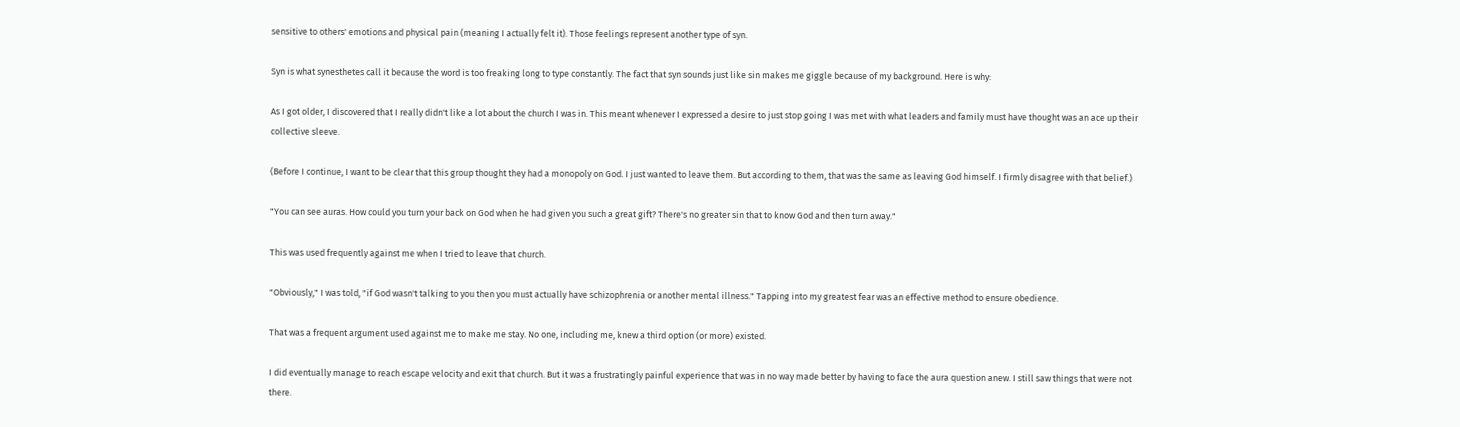sensitive to others' emotions and physical pain (meaning I actually felt it). Those feelings represent another type of syn.

Syn is what synesthetes call it because the word is too freaking long to type constantly. The fact that syn sounds just like sin makes me giggle because of my background. Here is why:

As I got older, I discovered that I really didn't like a lot about the church I was in. This meant whenever I expressed a desire to just stop going I was met with what leaders and family must have thought was an ace up their collective sleeve.

(Before I continue, I want to be clear that this group thought they had a monopoly on God. I just wanted to leave them. But according to them, that was the same as leaving God himself. I firmly disagree with that belief.)

"You can see auras. How could you turn your back on God when he had given you such a great gift? There's no greater sin that to know God and then turn away."

This was used frequently against me when I tried to leave that church.

"Obviously," I was told, "if God wasn't talking to you then you must actually have schizophrenia or another mental illness." Tapping into my greatest fear was an effective method to ensure obedience.

That was a frequent argument used against me to make me stay. No one, including me, knew a third option (or more) existed.

I did eventually manage to reach escape velocity and exit that church. But it was a frustratingly painful experience that was in no way made better by having to face the aura question anew. I still saw things that were not there.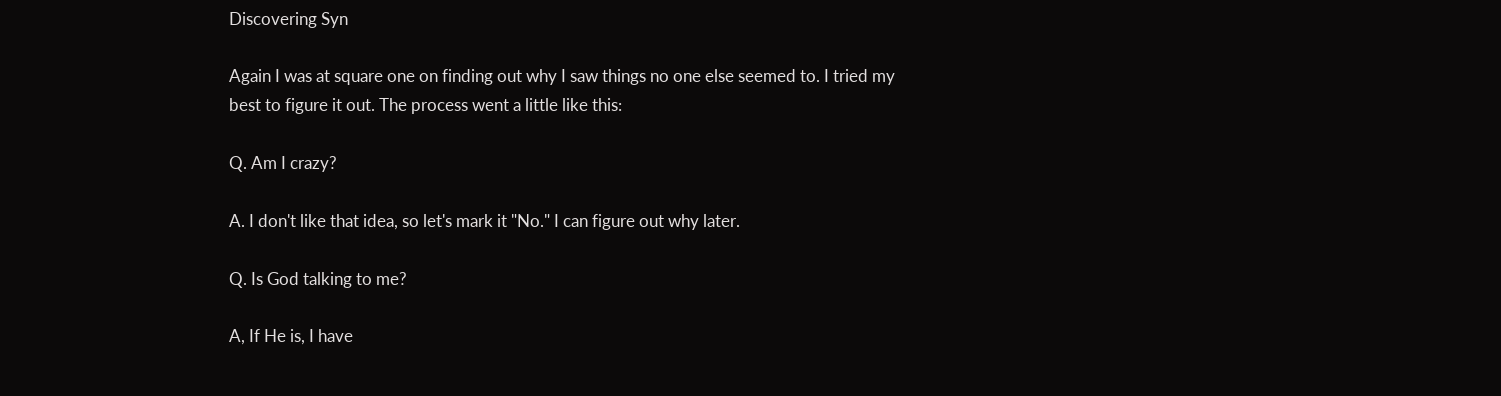Discovering Syn

Again I was at square one on finding out why I saw things no one else seemed to. I tried my best to figure it out. The process went a little like this:

Q. Am I crazy?

A. I don't like that idea, so let's mark it "No." I can figure out why later.

Q. Is God talking to me?

A, If He is, I have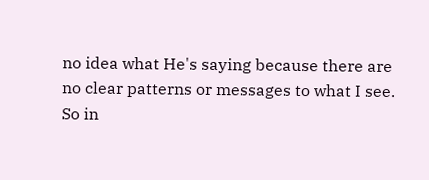no idea what He's saying because there are no clear patterns or messages to what I see. So in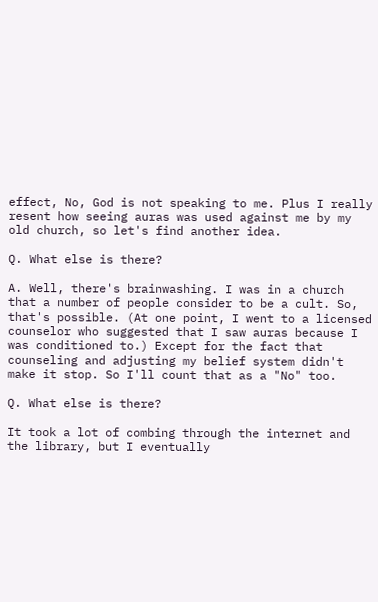effect, No, God is not speaking to me. Plus I really resent how seeing auras was used against me by my old church, so let's find another idea.

Q. What else is there?

A. Well, there's brainwashing. I was in a church that a number of people consider to be a cult. So, that's possible. (At one point, I went to a licensed counselor who suggested that I saw auras because I was conditioned to.) Except for the fact that counseling and adjusting my belief system didn't make it stop. So I'll count that as a "No" too.

Q. What else is there?

It took a lot of combing through the internet and the library, but I eventually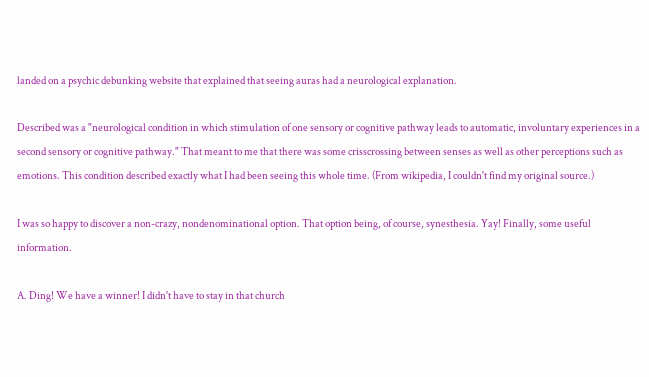landed on a psychic debunking website that explained that seeing auras had a neurological explanation.

Described was a "neurological condition in which stimulation of one sensory or cognitive pathway leads to automatic, involuntary experiences in a second sensory or cognitive pathway." That meant to me that there was some crisscrossing between senses as well as other perceptions such as emotions. This condition described exactly what I had been seeing this whole time. (From wikipedia, I couldn't find my original source.)

I was so happy to discover a non-crazy, nondenominational option. That option being, of course, synesthesia. Yay! Finally, some useful information.

A. Ding! We have a winner! I didn't have to stay in that church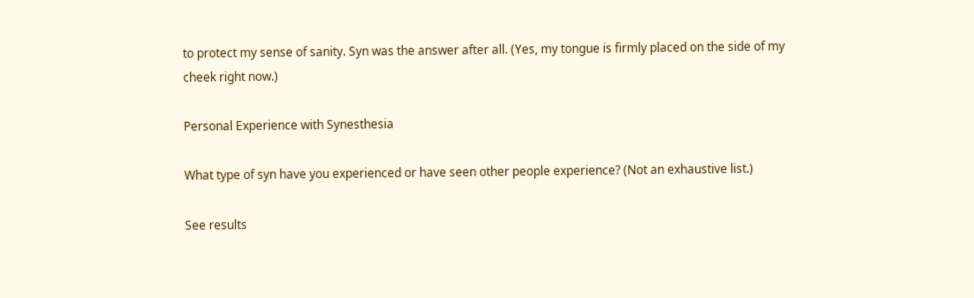to protect my sense of sanity. Syn was the answer after all. (Yes, my tongue is firmly placed on the side of my cheek right now.)

Personal Experience with Synesthesia

What type of syn have you experienced or have seen other people experience? (Not an exhaustive list.)

See results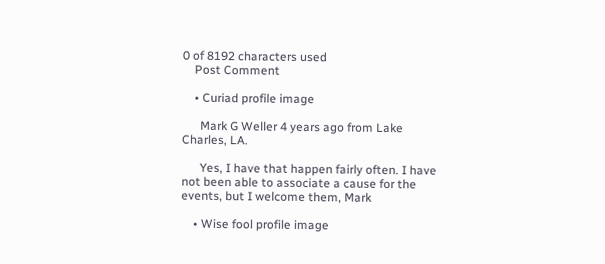0 of 8192 characters used
    Post Comment

    • Curiad profile image

      Mark G Weller 4 years ago from Lake Charles, LA.

      Yes, I have that happen fairly often. I have not been able to associate a cause for the events, but I welcome them, Mark

    • Wise fool profile image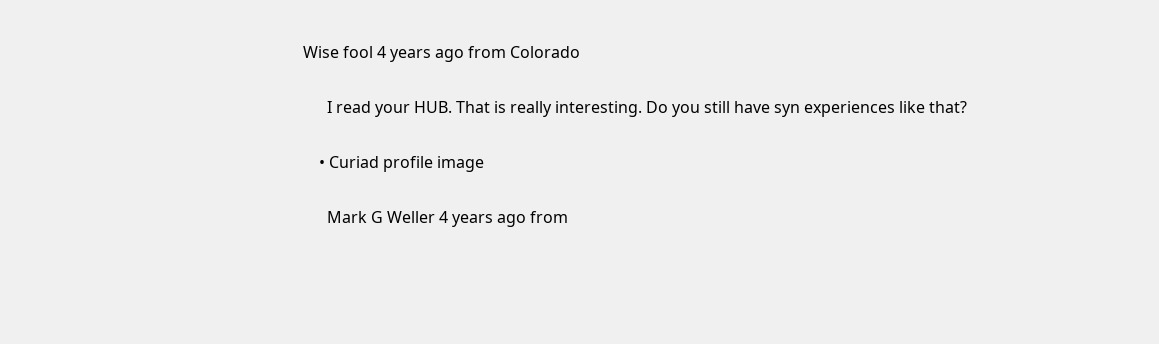Wise fool 4 years ago from Colorado

      I read your HUB. That is really interesting. Do you still have syn experiences like that?

    • Curiad profile image

      Mark G Weller 4 years ago from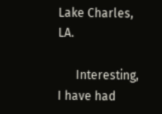Lake Charles, LA.

      Interesting, I have had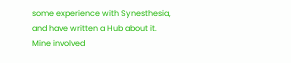some experience with Synesthesia, and have written a Hub about it. Mine involved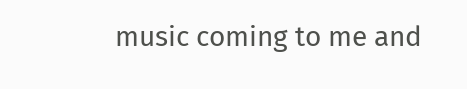music coming to me and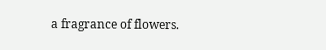a fragrance of flowers.